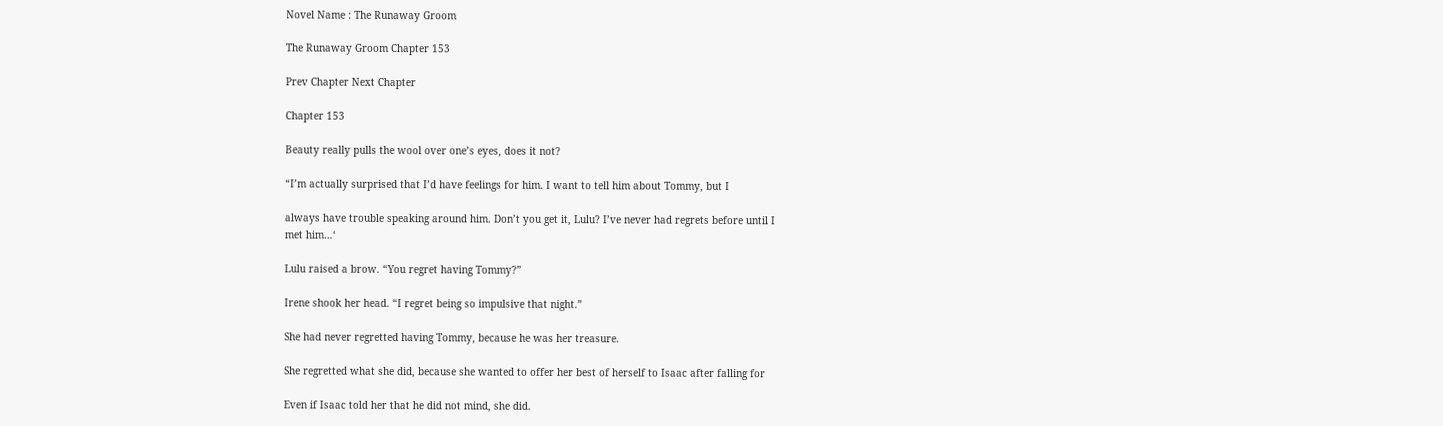Novel Name : The Runaway Groom

The Runaway Groom Chapter 153

Prev Chapter Next Chapter

Chapter 153

Beauty really pulls the wool over one’s eyes, does it not?

“I’m actually surprised that I’d have feelings for him. I want to tell him about Tommy, but I

always have trouble speaking around him. Don’t you get it, Lulu? I’ve never had regrets before until I
met him…‘

Lulu raised a brow. “You regret having Tommy?”

Irene shook her head. “I regret being so impulsive that night.”

She had never regretted having Tommy, because he was her treasure.

She regretted what she did, because she wanted to offer her best of herself to Isaac after falling for

Even if Isaac told her that he did not mind, she did.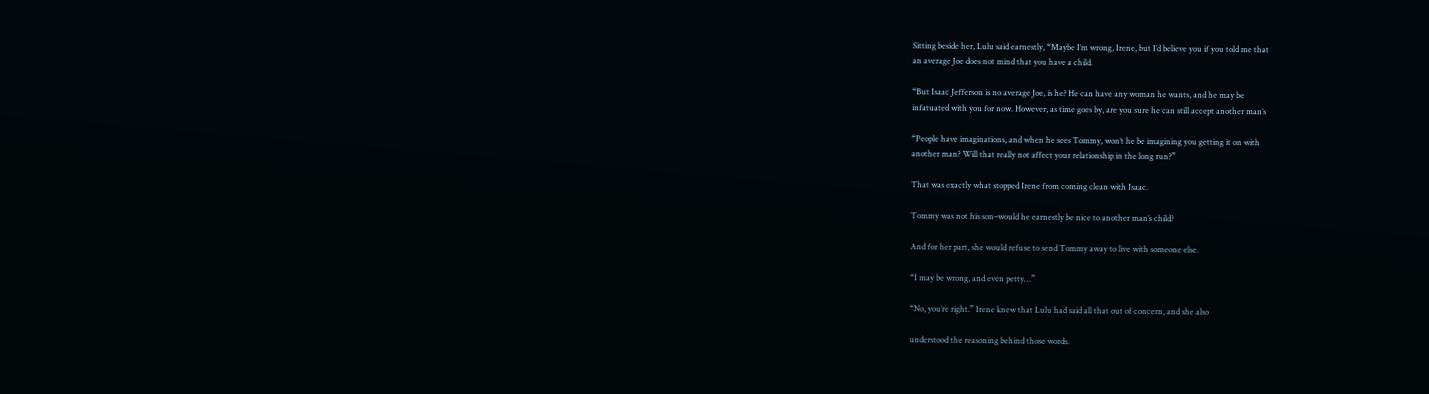Sitting beside her, Lulu said earnestly, “Maybe I’m wrong, Irene, but I’d believe you if you told me that
an average Joe does not mind that you have a child.

“But Isaac Jefferson is no average Joe, is he? He can have any woman he wants, and he may be
infatuated with you for now. However, as time goes by, are you sure he can still accept another man’s

“People have imaginations, and when he sees Tommy, won’t he be imagining you getting it on with
another man? Will that really not affect your relationship in the long run?”

That was exactly what stopped Irene from coming clean with Isaac.

Tommy was not his son–would he earnestly be nice to another man’s child?

And for her part, she would refuse to send Tommy away to live with someone else.

“I may be wrong, and even petty…”

“No, you’re right.” Irene knew that Lulu had said all that out of concern, and she also

understood the reasoning behind those words.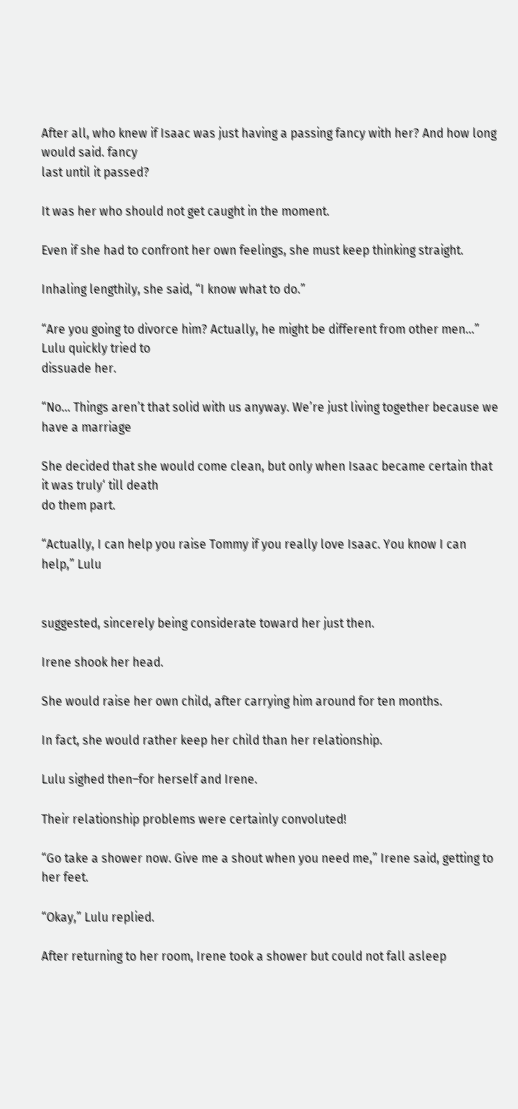After all, who knew if Isaac was just having a passing fancy with her? And how long would said. fancy
last until it passed?

It was her who should not get caught in the moment.

Even if she had to confront her own feelings, she must keep thinking straight.

Inhaling lengthily, she said, “I know what to do.”

“Are you going to divorce him? Actually, he might be different from other men…” Lulu quickly tried to
dissuade her.

“No… Things aren’t that solid with us anyway. We’re just living together because we have a marriage

She decided that she would come clean, but only when Isaac became certain that it was truly‘ till death
do them part.

“Actually, I can help you raise Tommy if you really love Isaac. You know I can help,” Lulu


suggested, sincerely being considerate toward her just then.

Irene shook her head.

She would raise her own child, after carrying him around for ten months.

In fact, she would rather keep her child than her relationship.

Lulu sighed then–for herself and Irene.

Their relationship problems were certainly convoluted!

“Go take a shower now. Give me a shout when you need me,” Irene said, getting to her feet.

“Okay,” Lulu replied.

After returning to her room, Irene took a shower but could not fall asleep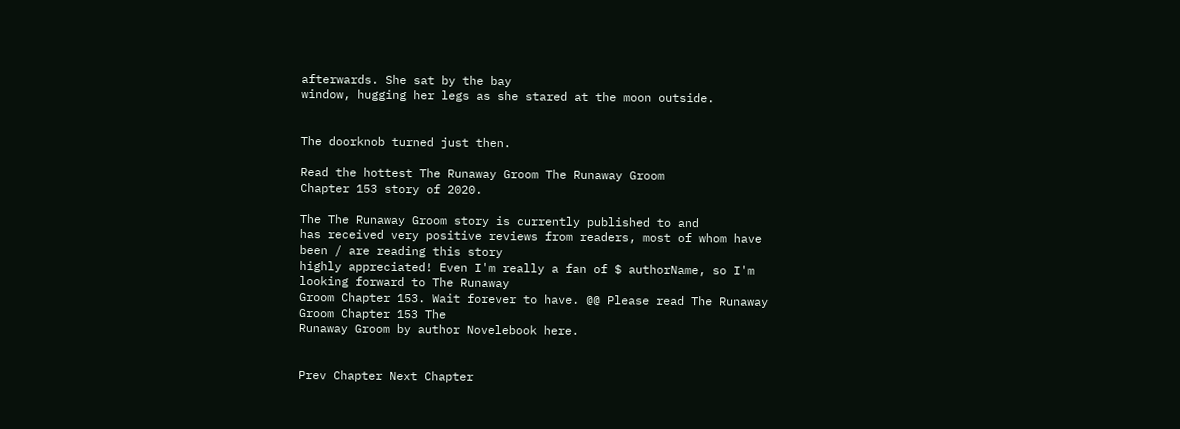afterwards. She sat by the bay
window, hugging her legs as she stared at the moon outside.


The doorknob turned just then.

Read the hottest The Runaway Groom The Runaway Groom
Chapter 153 story of 2020.

The The Runaway Groom story is currently published to and
has received very positive reviews from readers, most of whom have been / are reading this story
highly appreciated! Even I'm really a fan of $ authorName, so I'm looking forward to The Runaway
Groom Chapter 153. Wait forever to have. @@ Please read The Runaway Groom Chapter 153 The
Runaway Groom by author Novelebook here.


Prev Chapter Next Chapter